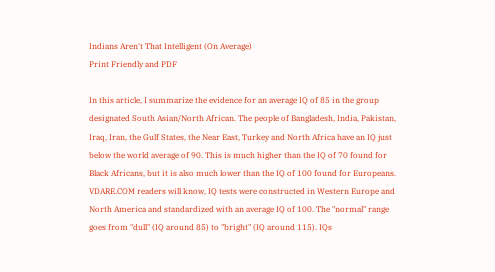Indians Aren't That Intelligent (On Average)
Print Friendly and PDF

In this article, I summarize the evidence for an average IQ of 85 in the group designated South Asian/North African. The people of Bangladesh, India, Pakistan, Iraq, Iran, the Gulf States, the Near East, Turkey and North Africa have an IQ just below the world average of 90. This is much higher than the IQ of 70 found for Black Africans, but it is also much lower than the IQ of 100 found for Europeans. VDARE.COM readers will know, IQ tests were constructed in Western Europe and North America and standardized with an average IQ of 100. The "normal" range goes from "dull" (IQ around 85) to "bright" (IQ around 115). IQs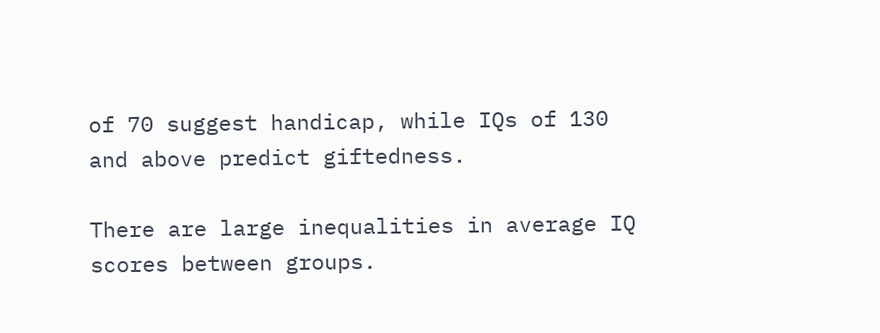of 70 suggest handicap, while IQs of 130 and above predict giftedness.

There are large inequalities in average IQ scores between groups.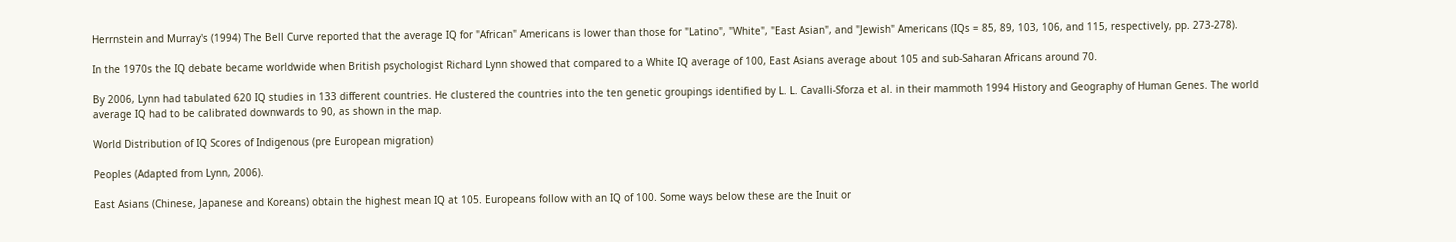Herrnstein and Murray's (1994) The Bell Curve reported that the average IQ for "African" Americans is lower than those for "Latino", "White", "East Asian", and "Jewish" Americans (IQs = 85, 89, 103, 106, and 115, respectively, pp. 273-278).

In the 1970s the IQ debate became worldwide when British psychologist Richard Lynn showed that compared to a White IQ average of 100, East Asians average about 105 and sub-Saharan Africans around 70.

By 2006, Lynn had tabulated 620 IQ studies in 133 different countries. He clustered the countries into the ten genetic groupings identified by L. L. Cavalli-Sforza et al. in their mammoth 1994 History and Geography of Human Genes. The world average IQ had to be calibrated downwards to 90, as shown in the map.

World Distribution of IQ Scores of Indigenous (pre European migration)

Peoples (Adapted from Lynn, 2006).

East Asians (Chinese, Japanese and Koreans) obtain the highest mean IQ at 105. Europeans follow with an IQ of 100. Some ways below these are the Inuit or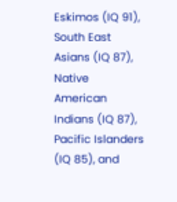Eskimos (IQ 91), South East Asians (IQ 87), Native American Indians (IQ 87), Pacific Islanders (IQ 85), and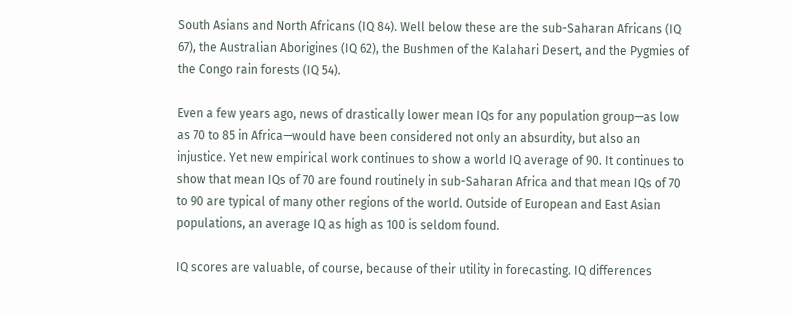South Asians and North Africans (IQ 84). Well below these are the sub-Saharan Africans (IQ 67), the Australian Aborigines (IQ 62), the Bushmen of the Kalahari Desert, and the Pygmies of the Congo rain forests (IQ 54).

Even a few years ago, news of drastically lower mean IQs for any population group—as low as 70 to 85 in Africa—would have been considered not only an absurdity, but also an injustice. Yet new empirical work continues to show a world IQ average of 90. It continues to show that mean IQs of 70 are found routinely in sub-Saharan Africa and that mean IQs of 70 to 90 are typical of many other regions of the world. Outside of European and East Asian populations, an average IQ as high as 100 is seldom found.

IQ scores are valuable, of course, because of their utility in forecasting. IQ differences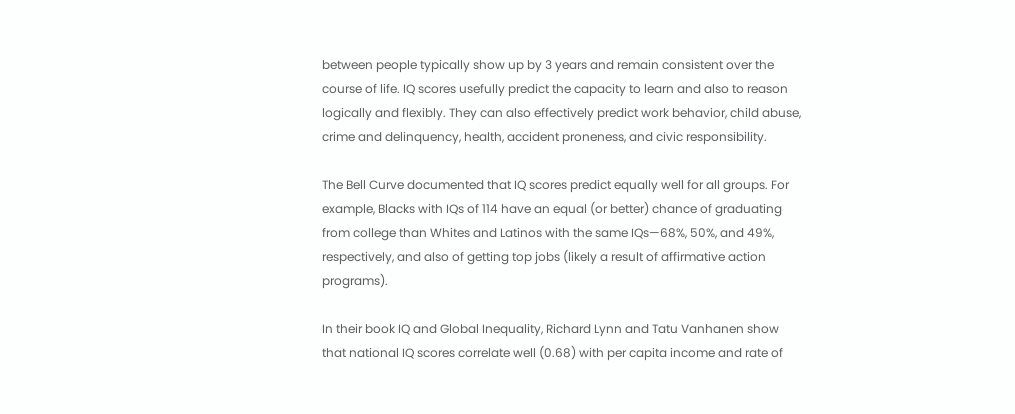between people typically show up by 3 years and remain consistent over the course of life. IQ scores usefully predict the capacity to learn and also to reason logically and flexibly. They can also effectively predict work behavior, child abuse, crime and delinquency, health, accident proneness, and civic responsibility.

The Bell Curve documented that IQ scores predict equally well for all groups. For example, Blacks with IQs of 114 have an equal (or better) chance of graduating from college than Whites and Latinos with the same IQs—68%, 50%, and 49%, respectively, and also of getting top jobs (likely a result of affirmative action programs).

In their book IQ and Global Inequality, Richard Lynn and Tatu Vanhanen show that national IQ scores correlate well (0.68) with per capita income and rate of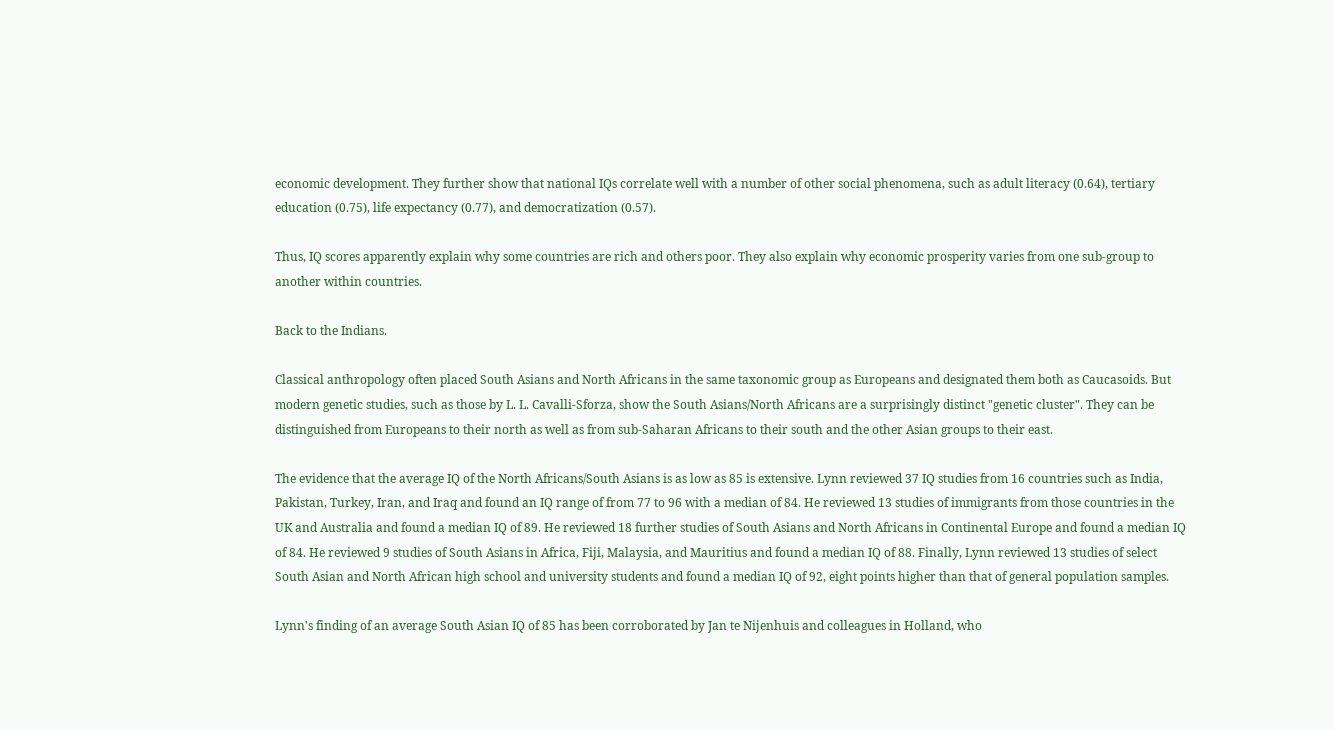economic development. They further show that national IQs correlate well with a number of other social phenomena, such as adult literacy (0.64), tertiary education (0.75), life expectancy (0.77), and democratization (0.57).

Thus, IQ scores apparently explain why some countries are rich and others poor. They also explain why economic prosperity varies from one sub-group to another within countries.

Back to the Indians.

Classical anthropology often placed South Asians and North Africans in the same taxonomic group as Europeans and designated them both as Caucasoids. But modern genetic studies, such as those by L. L. Cavalli-Sforza, show the South Asians/North Africans are a surprisingly distinct "genetic cluster". They can be distinguished from Europeans to their north as well as from sub-Saharan Africans to their south and the other Asian groups to their east.

The evidence that the average IQ of the North Africans/South Asians is as low as 85 is extensive. Lynn reviewed 37 IQ studies from 16 countries such as India, Pakistan, Turkey, Iran, and Iraq and found an IQ range of from 77 to 96 with a median of 84. He reviewed 13 studies of immigrants from those countries in the UK and Australia and found a median IQ of 89. He reviewed 18 further studies of South Asians and North Africans in Continental Europe and found a median IQ of 84. He reviewed 9 studies of South Asians in Africa, Fiji, Malaysia, and Mauritius and found a median IQ of 88. Finally, Lynn reviewed 13 studies of select South Asian and North African high school and university students and found a median IQ of 92, eight points higher than that of general population samples.

Lynn's finding of an average South Asian IQ of 85 has been corroborated by Jan te Nijenhuis and colleagues in Holland, who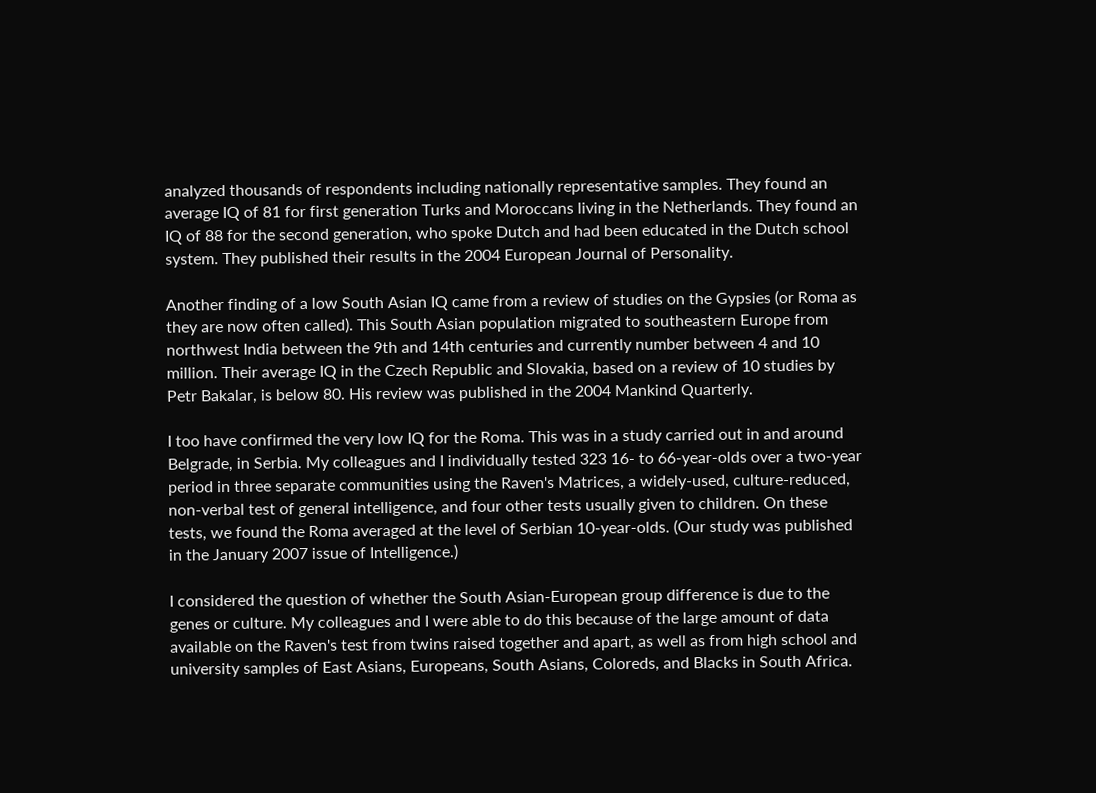analyzed thousands of respondents including nationally representative samples. They found an average IQ of 81 for first generation Turks and Moroccans living in the Netherlands. They found an IQ of 88 for the second generation, who spoke Dutch and had been educated in the Dutch school system. They published their results in the 2004 European Journal of Personality.

Another finding of a low South Asian IQ came from a review of studies on the Gypsies (or Roma as they are now often called). This South Asian population migrated to southeastern Europe from northwest India between the 9th and 14th centuries and currently number between 4 and 10 million. Their average IQ in the Czech Republic and Slovakia, based on a review of 10 studies by Petr Bakalar, is below 80. His review was published in the 2004 Mankind Quarterly.

I too have confirmed the very low IQ for the Roma. This was in a study carried out in and around Belgrade, in Serbia. My colleagues and I individually tested 323 16- to 66-year-olds over a two-year period in three separate communities using the Raven's Matrices, a widely-used, culture-reduced, non-verbal test of general intelligence, and four other tests usually given to children. On these tests, we found the Roma averaged at the level of Serbian 10-year-olds. (Our study was published in the January 2007 issue of Intelligence.)

I considered the question of whether the South Asian-European group difference is due to the genes or culture. My colleagues and I were able to do this because of the large amount of data available on the Raven's test from twins raised together and apart, as well as from high school and university samples of East Asians, Europeans, South Asians, Coloreds, and Blacks in South Africa.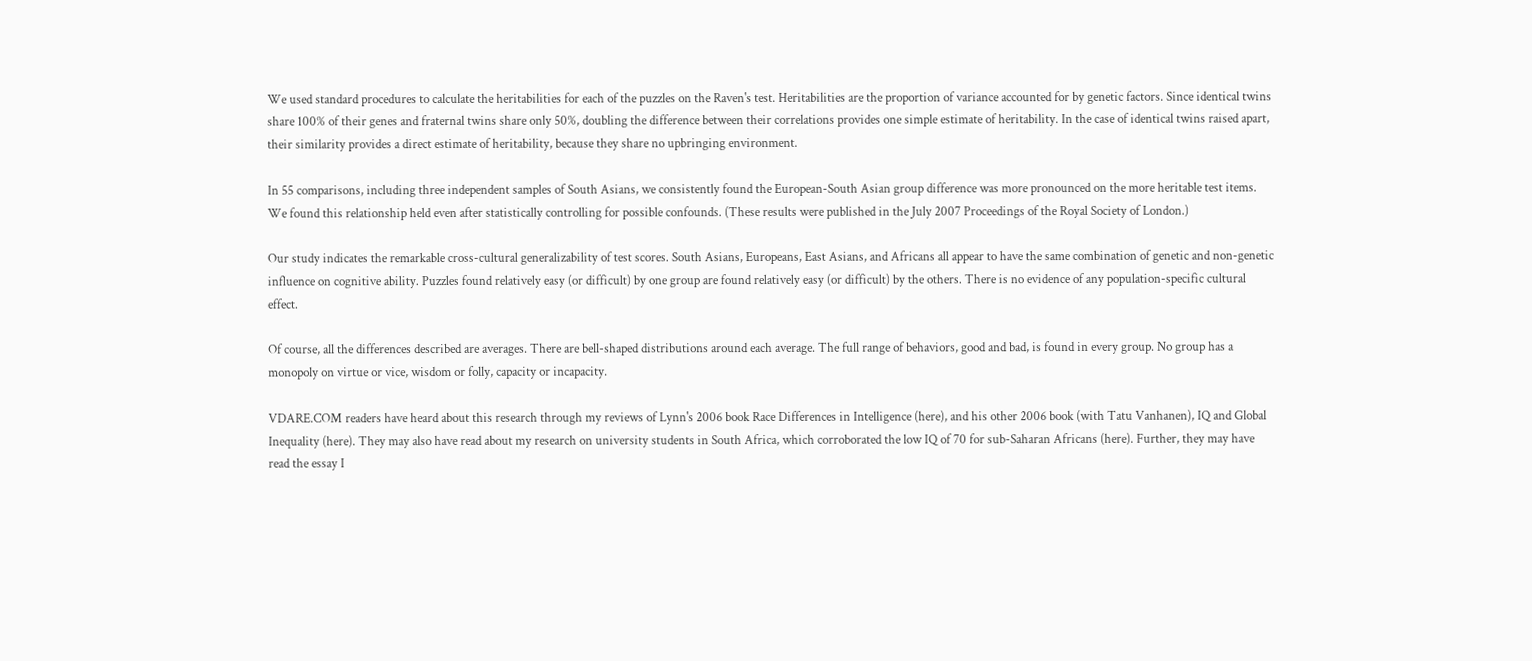We used standard procedures to calculate the heritabilities for each of the puzzles on the Raven's test. Heritabilities are the proportion of variance accounted for by genetic factors. Since identical twins share 100% of their genes and fraternal twins share only 50%, doubling the difference between their correlations provides one simple estimate of heritability. In the case of identical twins raised apart, their similarity provides a direct estimate of heritability, because they share no upbringing environment.

In 55 comparisons, including three independent samples of South Asians, we consistently found the European-South Asian group difference was more pronounced on the more heritable test items. We found this relationship held even after statistically controlling for possible confounds. (These results were published in the July 2007 Proceedings of the Royal Society of London.)

Our study indicates the remarkable cross-cultural generalizability of test scores. South Asians, Europeans, East Asians, and Africans all appear to have the same combination of genetic and non-genetic influence on cognitive ability. Puzzles found relatively easy (or difficult) by one group are found relatively easy (or difficult) by the others. There is no evidence of any population-specific cultural effect.

Of course, all the differences described are averages. There are bell-shaped distributions around each average. The full range of behaviors, good and bad, is found in every group. No group has a monopoly on virtue or vice, wisdom or folly, capacity or incapacity.

VDARE.COM readers have heard about this research through my reviews of Lynn's 2006 book Race Differences in Intelligence (here), and his other 2006 book (with Tatu Vanhanen), IQ and Global Inequality (here). They may also have read about my research on university students in South Africa, which corroborated the low IQ of 70 for sub-Saharan Africans (here). Further, they may have read the essay I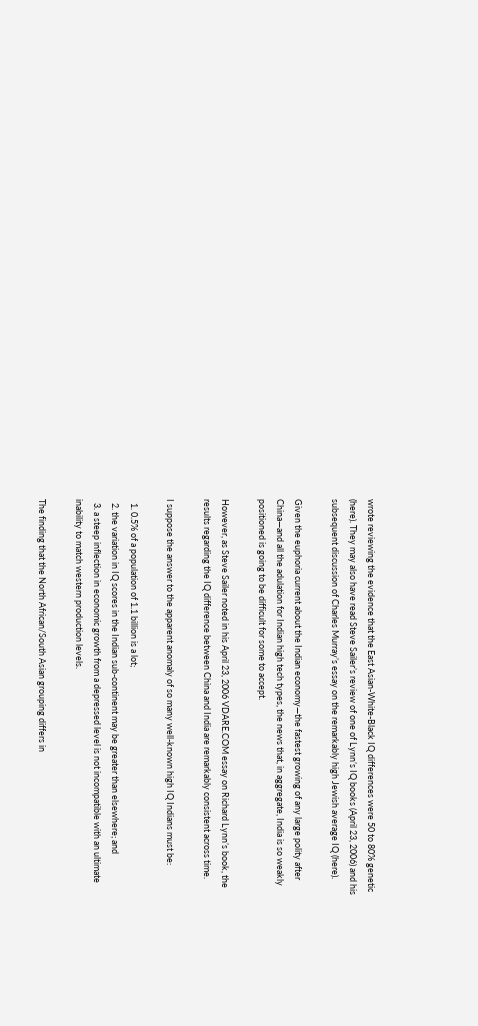wrote reviewing the evidence that the East Asian-White-Black IQ differences were 50 to 80% genetic (here). They may also have read Steve Sailer’s review of one of Lynn’s IQ books (April 23, 2006) and his subsequent discussion of Charles Murray’s essay on the remarkably high Jewish average IQ (here).

Given the euphoria current about the Indian economy—the fastest growing of any large polity after China—and all the adulation for Indian high tech types, the news that, in aggregate, India is so weakly positioned is going to be difficult for some to accept.

However, as Steve Sailer noted in his April 23, 2006 VDARE.COM essay on Richard Lynn’s book, the results regarding the IQ difference between China and India are remarkably consistent across time.

I suppose the answer to the apparent anomaly of so many well-known high IQ Indians must be:

  1. 0.5% of a population of 1.1 billion is a lot;
  2. the variation in IQ scores in the Indian sub-continent may be greater than elsewhere; and
  3. a steep inflection in economic growth from a depressed level is not incompatible with an ultimate inability to match western production levels.

The finding that the North African/South Asian grouping differs in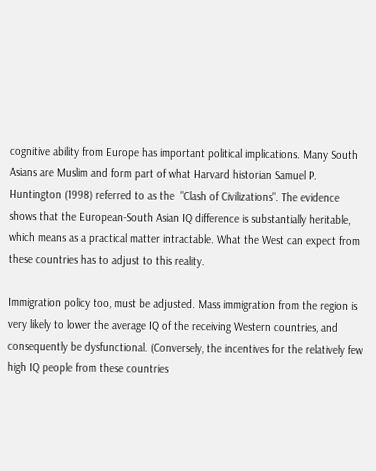cognitive ability from Europe has important political implications. Many South Asians are Muslim and form part of what Harvard historian Samuel P. Huntington (1998) referred to as the  "Clash of Civilizations". The evidence shows that the European-South Asian IQ difference is substantially heritable, which means as a practical matter intractable. What the West can expect from these countries has to adjust to this reality.

Immigration policy too, must be adjusted. Mass immigration from the region is very likely to lower the average IQ of the receiving Western countries, and consequently be dysfunctional. (Conversely, the incentives for the relatively few high IQ people from these countries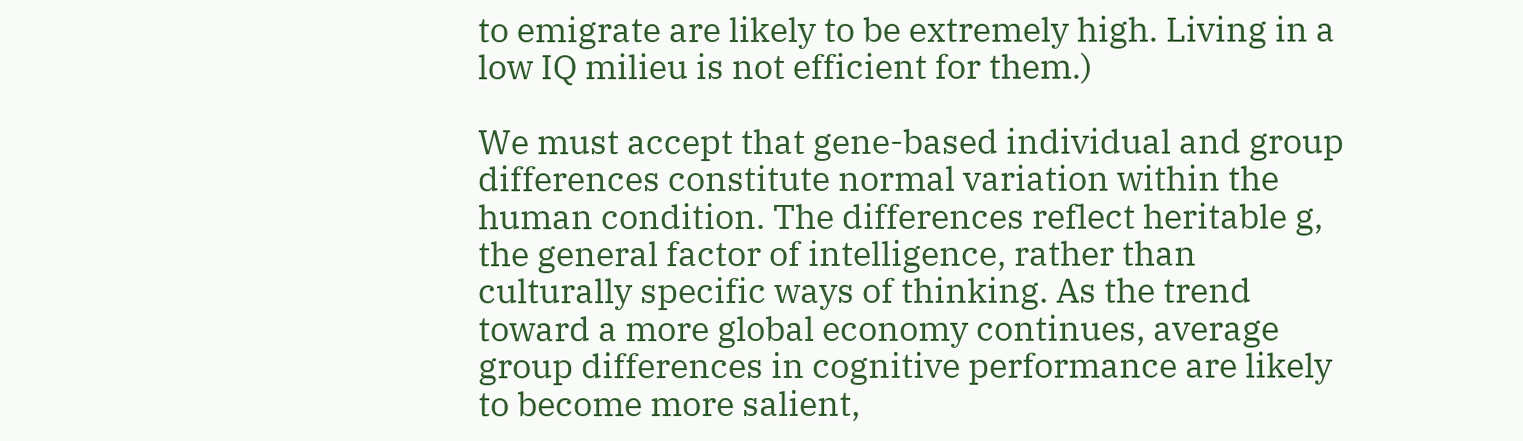to emigrate are likely to be extremely high. Living in a low IQ milieu is not efficient for them.)

We must accept that gene-based individual and group differences constitute normal variation within the human condition. The differences reflect heritable g, the general factor of intelligence, rather than culturally specific ways of thinking. As the trend toward a more global economy continues, average group differences in cognitive performance are likely to become more salient,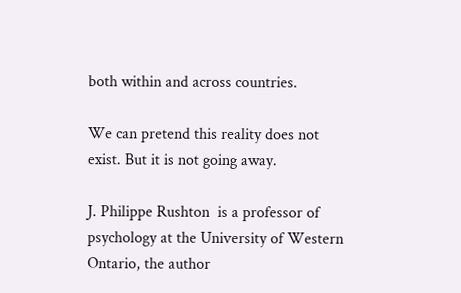both within and across countries.

We can pretend this reality does not exist. But it is not going away.

J. Philippe Rushton  is a professor of psychology at the University of Western Ontario, the author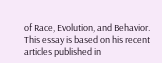of Race, Evolution, and Behavior. This essay is based on his recent articles published in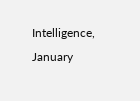Intelligence, January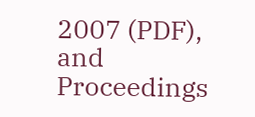2007 (PDF), and Proceedings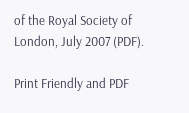of the Royal Society of London, July 2007 (PDF).

Print Friendly and PDF